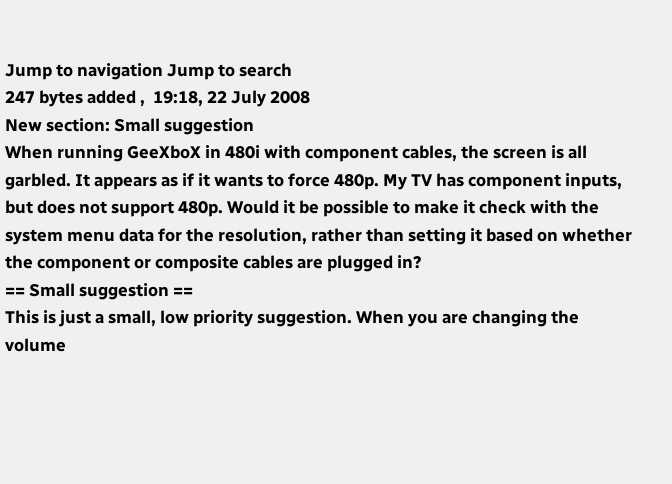Jump to navigation Jump to search
247 bytes added ,  19:18, 22 July 2008
New section: Small suggestion
When running GeeXboX in 480i with component cables, the screen is all garbled. It appears as if it wants to force 480p. My TV has component inputs, but does not support 480p. Would it be possible to make it check with the system menu data for the resolution, rather than setting it based on whether the component or composite cables are plugged in?
== Small suggestion ==
This is just a small, low priority suggestion. When you are changing the volume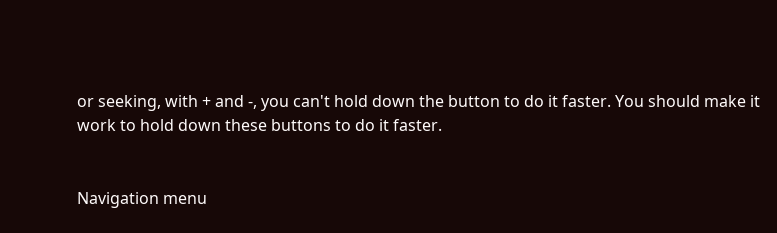or seeking, with + and -, you can't hold down the button to do it faster. You should make it work to hold down these buttons to do it faster.


Navigation menu